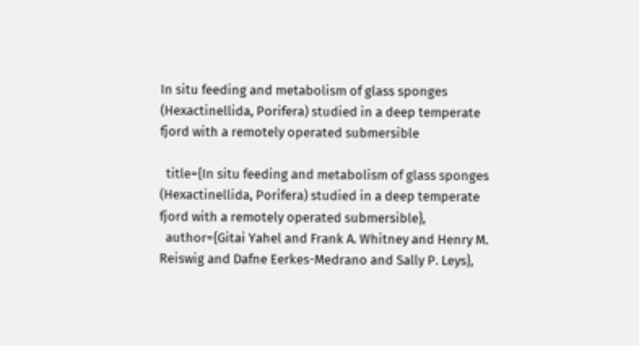In situ feeding and metabolism of glass sponges (Hexactinellida, Porifera) studied in a deep temperate fjord with a remotely operated submersible

  title={In situ feeding and metabolism of glass sponges (Hexactinellida, Porifera) studied in a deep temperate fjord with a remotely operated submersible},
  author={Gitai Yahel and Frank A. Whitney and Henry M. Reiswig and Dafne Eerkes-Medrano and Sally P. Leys},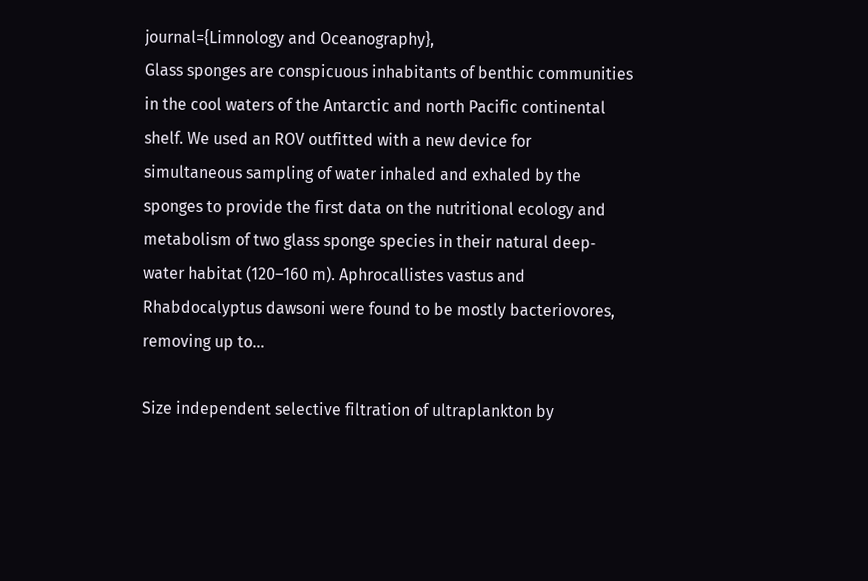journal={Limnology and Oceanography},
Glass sponges are conspicuous inhabitants of benthic communities in the cool waters of the Antarctic and north Pacific continental shelf. We used an ROV outfitted with a new device for simultaneous sampling of water inhaled and exhaled by the sponges to provide the first data on the nutritional ecology and metabolism of two glass sponge species in their natural deep‐water habitat (120–160 m). Aphrocallistes vastus and Rhabdocalyptus dawsoni were found to be mostly bacteriovores, removing up to…

Size independent selective filtration of ultraplankton by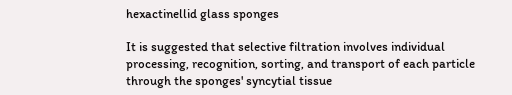hexactinellid glass sponges

It is suggested that selective filtration involves individual processing, recognition, sorting, and transport of each particle through the sponges' syncytial tissue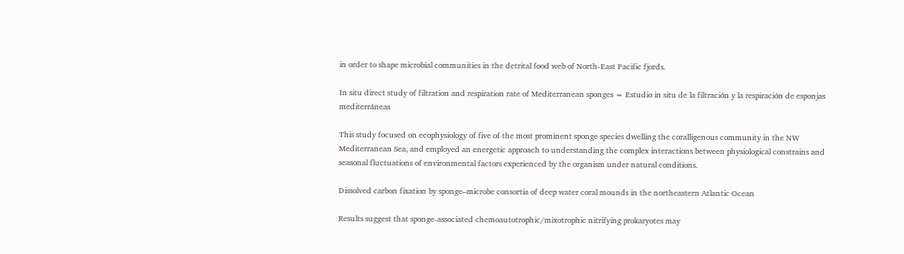in order to shape microbial communities in the detrital food web of North-East Pacific fjords.

In situ direct study of filtration and respiration rate of Mediterranean sponges = Estudio in situ de la filtración y la respiración de esponjas mediterráneas

This study focused on ecophysiology of five of the most prominent sponge species dwelling the coralligenous community in the NW Mediterranean Sea, and employed an energetic approach to understanding the complex interactions between physiological constrains and seasonal fluctuations of environmental factors experienced by the organism under natural conditions.

Dissolved carbon fixation by sponge–microbe consortia of deep water coral mounds in the northeastern Atlantic Ocean

Results suggest that sponge-associated chemoautotrophic/mixotrophic nitrifying prokaryotes may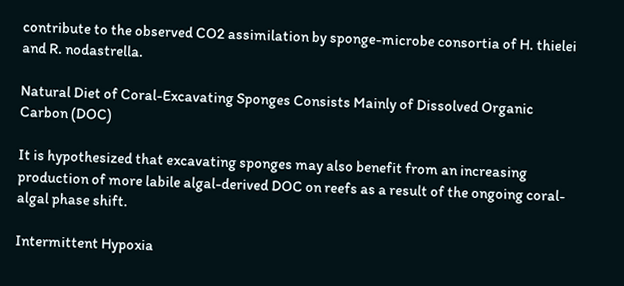contribute to the observed CO2 assimilation by sponge-microbe consortia of H. thielei and R. nodastrella.

Natural Diet of Coral-Excavating Sponges Consists Mainly of Dissolved Organic Carbon (DOC)

It is hypothesized that excavating sponges may also benefit from an increasing production of more labile algal-derived DOC on reefs as a result of the ongoing coral-algal phase shift.

Intermittent Hypoxia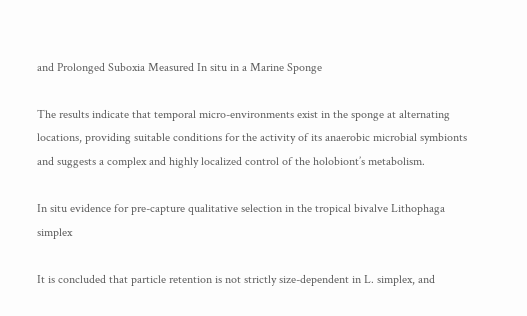and Prolonged Suboxia Measured In situ in a Marine Sponge

The results indicate that temporal micro-environments exist in the sponge at alternating locations, providing suitable conditions for the activity of its anaerobic microbial symbionts and suggests a complex and highly localized control of the holobiont’s metabolism.

In situ evidence for pre-capture qualitative selection in the tropical bivalve Lithophaga simplex

It is concluded that particle retention is not strictly size-dependent in L. simplex, and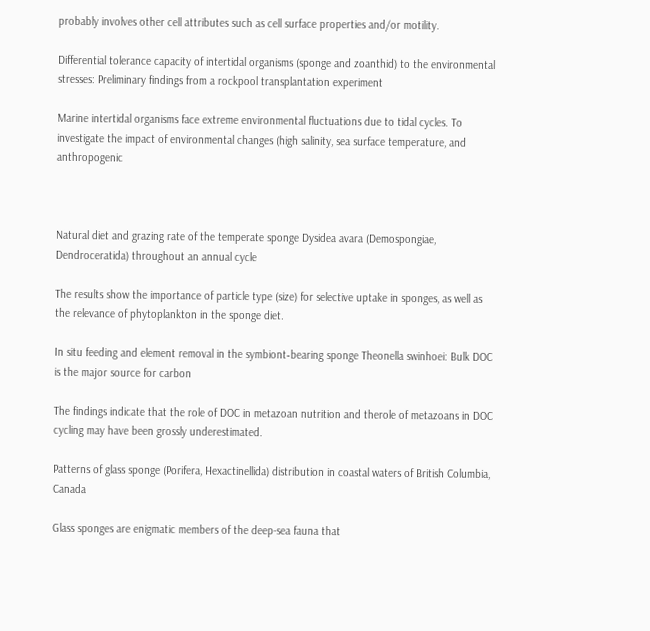probably involves other cell attributes such as cell surface properties and/or motility.

Differential tolerance capacity of intertidal organisms (sponge and zoanthid) to the environmental stresses: Preliminary findings from a rockpool transplantation experiment

Marine intertidal organisms face extreme environmental fluctuations due to tidal cycles. To investigate the impact of environmental changes (high salinity, sea surface temperature, and anthropogenic



Natural diet and grazing rate of the temperate sponge Dysidea avara (Demospongiae, Dendroceratida) throughout an annual cycle

The results show the importance of particle type (size) for selective uptake in sponges, as well as the relevance of phytoplankton in the sponge diet.

In situ feeding and element removal in the symbiont‐bearing sponge Theonella swinhoei: Bulk DOC is the major source for carbon

The findings indicate that the role of DOC in metazoan nutrition and therole of metazoans in DOC cycling may have been grossly underestimated.

Patterns of glass sponge (Porifera, Hexactinellida) distribution in coastal waters of British Columbia, Canada

Glass sponges are enigmatic members of the deep-sea fauna that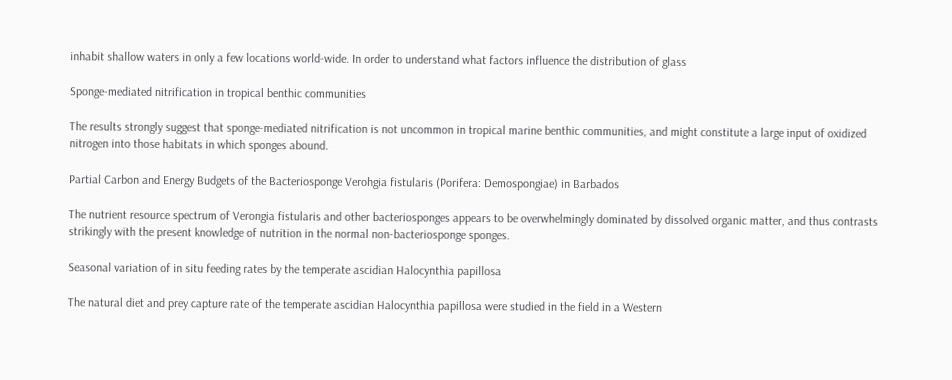inhabit shallow waters in only a few locations world-wide. In order to understand what factors influence the distribution of glass

Sponge-mediated nitrification in tropical benthic communities

The results strongly suggest that sponge-mediated nitrification is not uncommon in tropical marine benthic communities, and might constitute a large input of oxidized nitrogen into those habitats in which sponges abound.

Partial Carbon and Energy Budgets of the Bacteriosponge Verohgia fistularis (Porifera: Demospongiae) in Barbados

The nutrient resource spectrum of Verongia fistularis and other bacteriosponges appears to be overwhelmingly dominated by dissolved organic matter, and thus contrasts strikingly with the present knowledge of nutrition in the normal non-bacteriosponge sponges.

Seasonal variation of in situ feeding rates by the temperate ascidian Halocynthia papillosa

The natural diet and prey capture rate of the temperate ascidian Halocynthia papillosa were studied in the field in a Western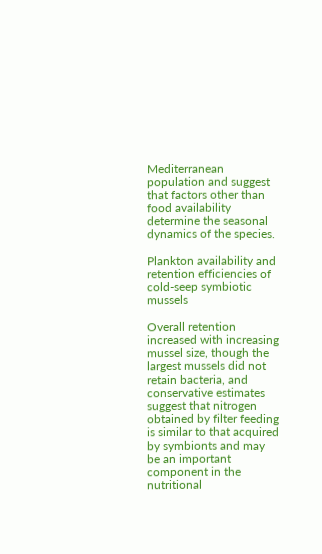Mediterranean population and suggest that factors other than food availability determine the seasonal dynamics of the species.

Plankton availability and retention efficiencies of cold‐seep symbiotic mussels

Overall retention increased with increasing mussel size, though the largest mussels did not retain bacteria, and conservative estimates suggest that nitrogen obtained by filter feeding is similar to that acquired by symbionts and may be an important component in the nutritional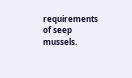requirements of seep mussels.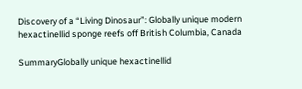Discovery of a “Living Dinosaur”: Globally unique modern hexactinellid sponge reefs off British Columbia, Canada

SummaryGlobally unique hexactinellid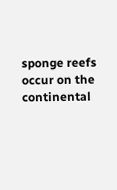sponge reefs occur on the continental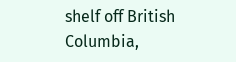shelf off British Columbia,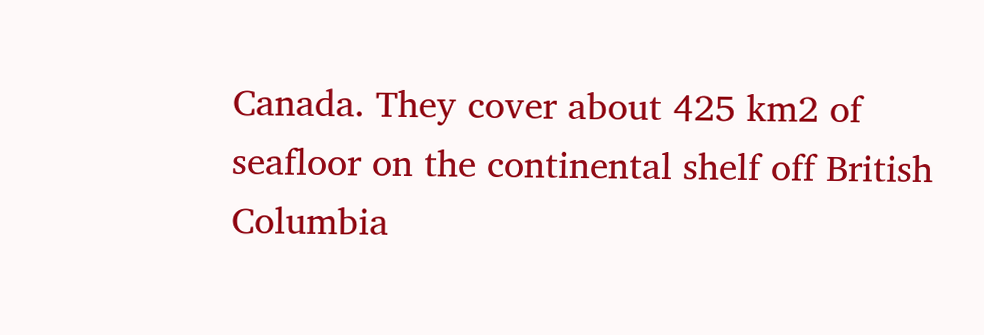Canada. They cover about 425 km2 of seafloor on the continental shelf off British Columbia